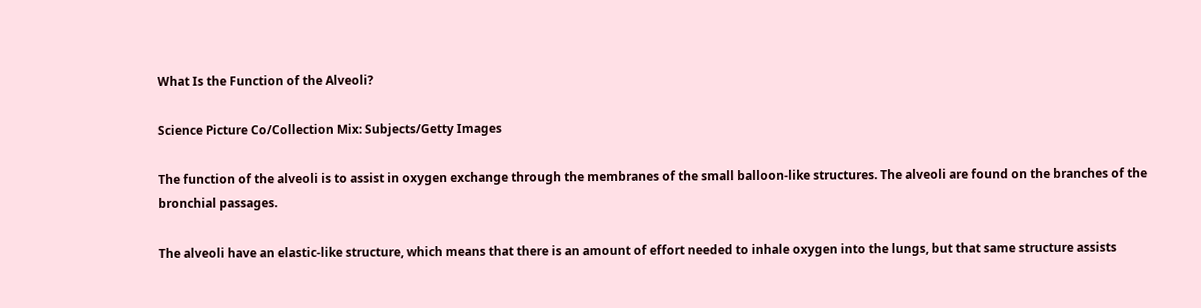What Is the Function of the Alveoli?

Science Picture Co/Collection Mix: Subjects/Getty Images

The function of the alveoli is to assist in oxygen exchange through the membranes of the small balloon-like structures. The alveoli are found on the branches of the bronchial passages.

The alveoli have an elastic-like structure, which means that there is an amount of effort needed to inhale oxygen into the lungs, but that same structure assists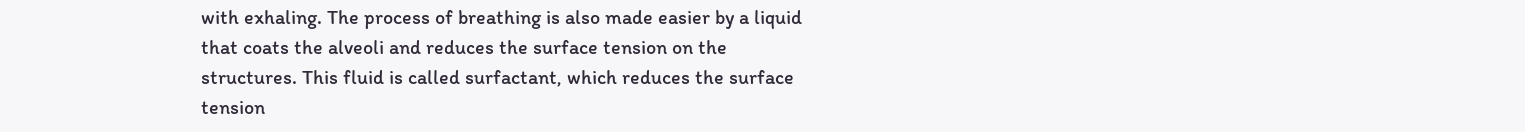with exhaling. The process of breathing is also made easier by a liquid that coats the alveoli and reduces the surface tension on the structures. This fluid is called surfactant, which reduces the surface tension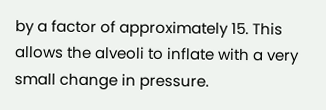by a factor of approximately 15. This allows the alveoli to inflate with a very small change in pressure.